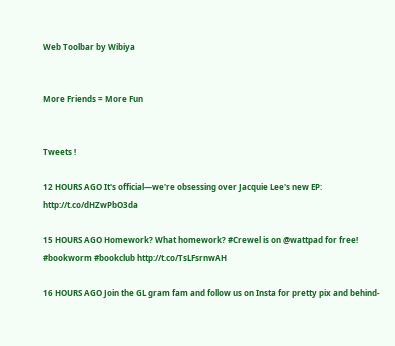Web Toolbar by Wibiya


More Friends = More Fun


Tweets !

12 HOURS AGO It's official—we're obsessing over Jacquie Lee's new EP: http://t.co/dHZwPbO3da

15 HOURS AGO Homework? What homework? #Crewel is on @wattpad for free! #bookworm #bookclub http://t.co/TsLFsrnwAH

16 HOURS AGO Join the GL gram fam and follow us on Insta for pretty pix and behind-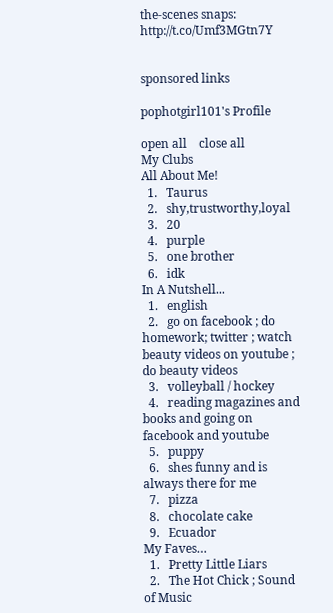the-scenes snaps: http://t.co/Umf3MGtn7Y


sponsored links

pophotgirl101's Profile

open all    close all
My Clubs
All About Me!
  1.   Taurus
  2.   shy,trustworthy,loyal
  3.   20
  4.   purple
  5.   one brother
  6.   idk
In A Nutshell...
  1.   english
  2.   go on facebook ; do homework; twitter ; watch beauty videos on youtube ; do beauty videos
  3.   volleyball / hockey
  4.   reading magazines and books and going on facebook and youtube
  5.   puppy
  6.   shes funny and is always there for me
  7.   pizza
  8.   chocolate cake
  9.   Ecuador
My Faves…
  1.   Pretty Little Liars
  2.   The Hot Chick ; Sound of Music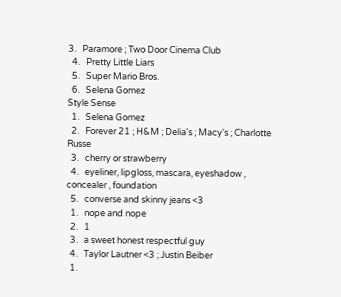3.   Paramore ; Two Door Cinema Club
  4.   Pretty Little Liars
  5.   Super Mario Bros.
  6.   Selena Gomez
Style Sense
  1.   Selena Gomez
  2.   Forever 21 ; H&M ; Delia's ; Macy's ; Charlotte Russe
  3.   cherry or strawberry
  4.   eyeliner, lipgloss, mascara, eyeshadow , concealer , foundation
  5.   converse and skinny jeans <3
  1.   nope and nope
  2.   1
  3.   a sweet honest respectful guy
  4.   Taylor Lautner <3 ; Justin Beiber
  1.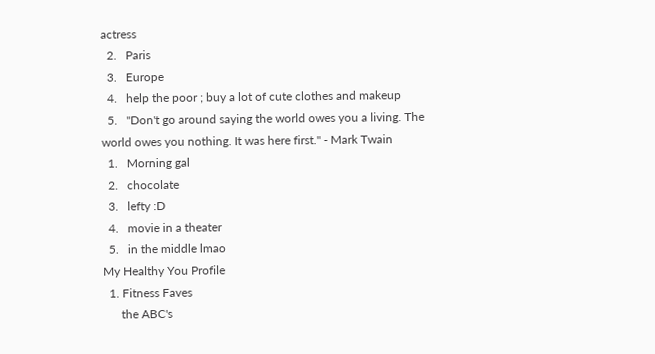actress
  2.   Paris
  3.   Europe
  4.   help the poor ; buy a lot of cute clothes and makeup
  5.   "Don't go around saying the world owes you a living. The world owes you nothing. It was here first." - Mark Twain
  1.   Morning gal
  2.   chocolate
  3.   lefty :D
  4.   movie in a theater
  5.   in the middle lmao
My Healthy You Profile
  1. Fitness Faves
      the ABC's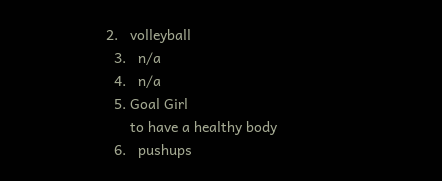2.   volleyball
  3.   n/a
  4.   n/a
  5. Goal Girl
      to have a healthy body
  6.   pushups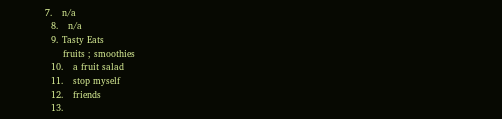7.   n/a
  8.   n/a
  9. Tasty Eats
      fruits ; smoothies
  10.   a fruit salad
  11.   stop myself
  12.   friends
  13.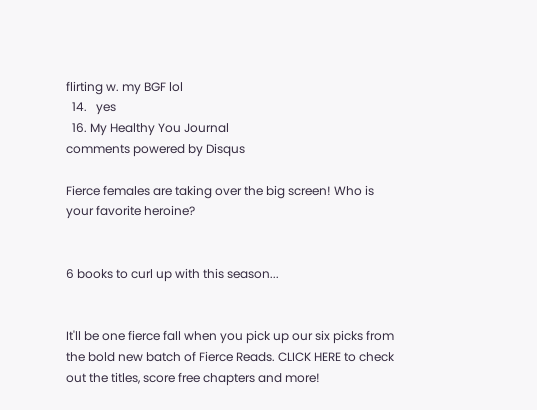flirting w. my BGF lol
  14.   yes
  16. My Healthy You Journal
comments powered by Disqus

Fierce females are taking over the big screen! Who is your favorite heroine?


6 books to curl up with this season...


It'll be one fierce fall when you pick up our six picks from the bold new batch of Fierce Reads. CLICK HERE to check out the titles, score free chapters and more!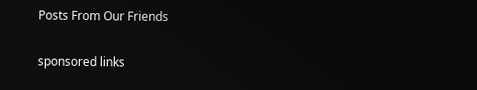Posts From Our Friends

sponsored links